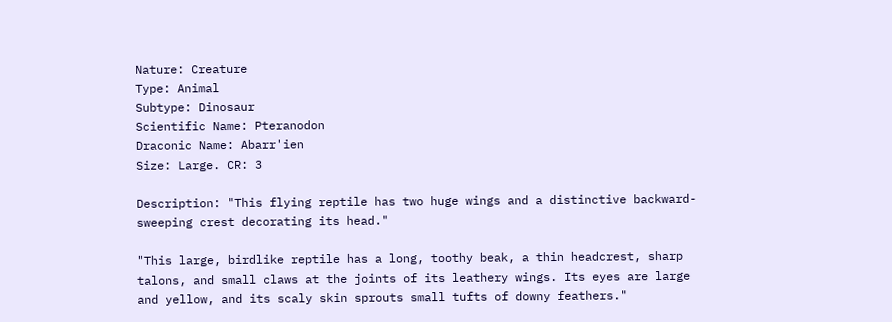Nature: Creature
Type: Animal
Subtype: Dinosaur
Scientific Name: Pteranodon
Draconic Name: Abarr'ien
Size: Large. CR: 3

Description: "This flying reptile has two huge wings and a distinctive backward-sweeping crest decorating its head."

"This large, birdlike reptile has a long, toothy beak, a thin headcrest, sharp talons, and small claws at the joints of its leathery wings. Its eyes are large and yellow, and its scaly skin sprouts small tufts of downy feathers."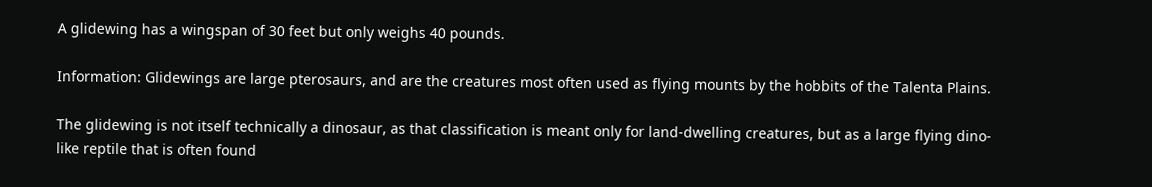A glidewing has a wingspan of 30 feet but only weighs 40 pounds.

Information: Glidewings are large pterosaurs, and are the creatures most often used as flying mounts by the hobbits of the Talenta Plains.

The glidewing is not itself technically a dinosaur, as that classification is meant only for land-dwelling creatures, but as a large flying dino-like reptile that is often found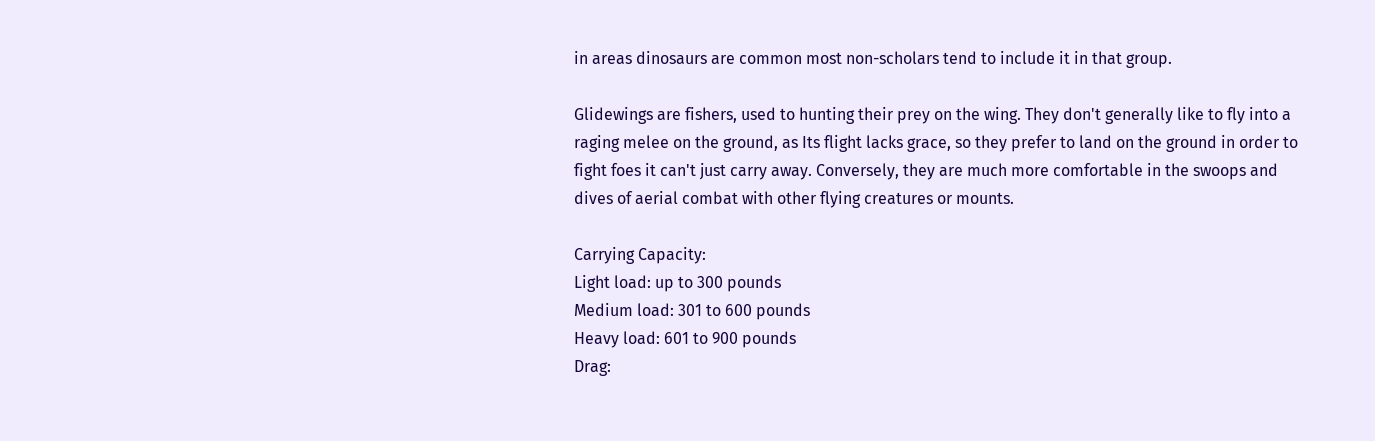in areas dinosaurs are common most non-scholars tend to include it in that group.

Glidewings are fishers, used to hunting their prey on the wing. They don't generally like to fly into a raging melee on the ground, as Its flight lacks grace, so they prefer to land on the ground in order to fight foes it can't just carry away. Conversely, they are much more comfortable in the swoops and dives of aerial combat with other flying creatures or mounts.

Carrying Capacity:
Light load: up to 300 pounds
Medium load: 301 to 600 pounds
Heavy load: 601 to 900 pounds
Drag: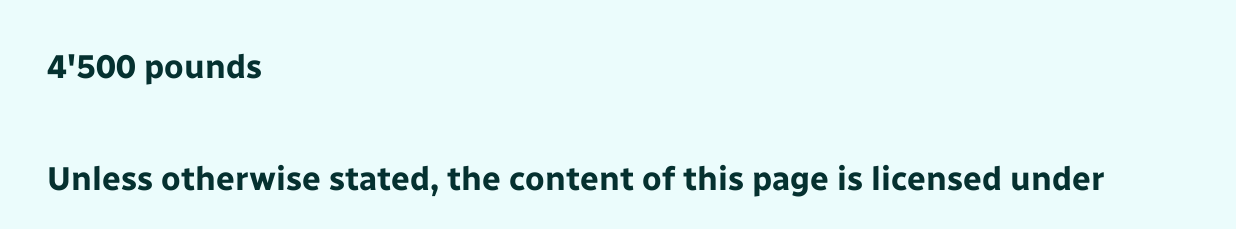4'500 pounds

Unless otherwise stated, the content of this page is licensed under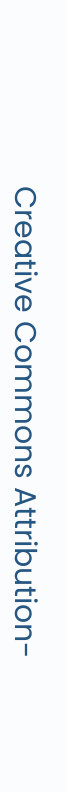Creative Commons Attribution-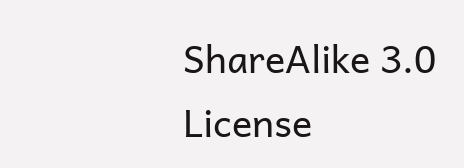ShareAlike 3.0 License